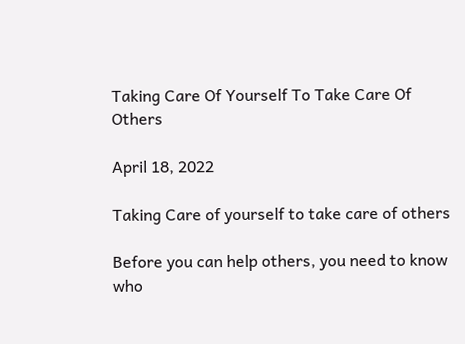Taking Care Of Yourself To Take Care Of Others

April 18, 2022

Taking Care of yourself to take care of others

Before you can help others, you need to know who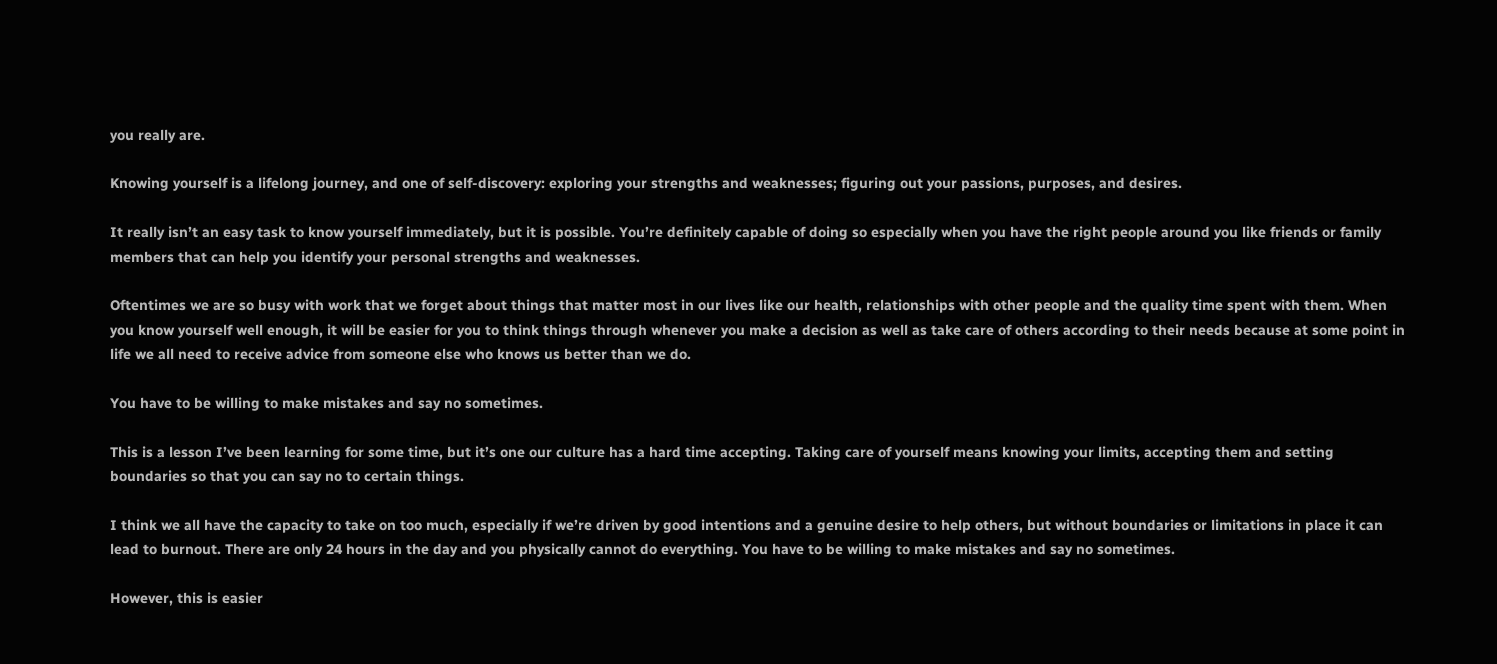you really are.

Knowing yourself is a lifelong journey, and one of self-discovery: exploring your strengths and weaknesses; figuring out your passions, purposes, and desires.

It really isn’t an easy task to know yourself immediately, but it is possible. You’re definitely capable of doing so especially when you have the right people around you like friends or family members that can help you identify your personal strengths and weaknesses.

Oftentimes we are so busy with work that we forget about things that matter most in our lives like our health, relationships with other people and the quality time spent with them. When you know yourself well enough, it will be easier for you to think things through whenever you make a decision as well as take care of others according to their needs because at some point in life we all need to receive advice from someone else who knows us better than we do.

You have to be willing to make mistakes and say no sometimes.

This is a lesson I’ve been learning for some time, but it’s one our culture has a hard time accepting. Taking care of yourself means knowing your limits, accepting them and setting boundaries so that you can say no to certain things.

I think we all have the capacity to take on too much, especially if we’re driven by good intentions and a genuine desire to help others, but without boundaries or limitations in place it can lead to burnout. There are only 24 hours in the day and you physically cannot do everything. You have to be willing to make mistakes and say no sometimes.

However, this is easier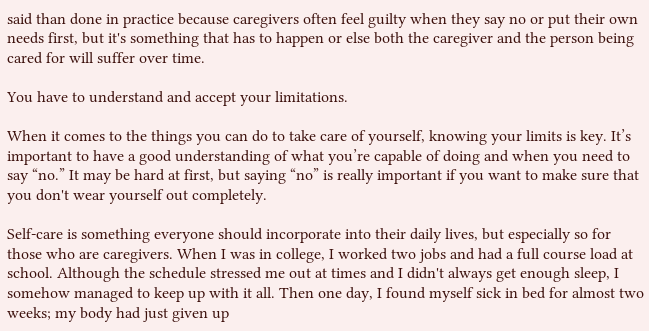said than done in practice because caregivers often feel guilty when they say no or put their own needs first, but it's something that has to happen or else both the caregiver and the person being cared for will suffer over time.

You have to understand and accept your limitations.

When it comes to the things you can do to take care of yourself, knowing your limits is key. It’s important to have a good understanding of what you’re capable of doing and when you need to say “no.” It may be hard at first, but saying “no” is really important if you want to make sure that you don't wear yourself out completely.

Self-care is something everyone should incorporate into their daily lives, but especially so for those who are caregivers. When I was in college, I worked two jobs and had a full course load at school. Although the schedule stressed me out at times and I didn't always get enough sleep, I somehow managed to keep up with it all. Then one day, I found myself sick in bed for almost two weeks; my body had just given up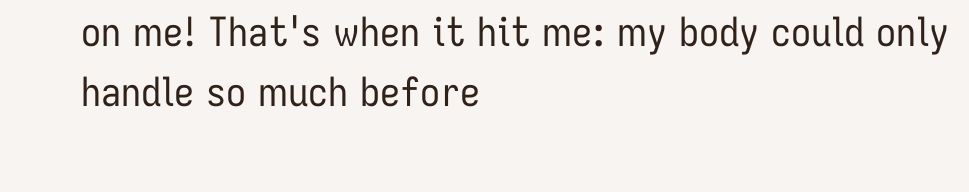on me! That's when it hit me: my body could only handle so much before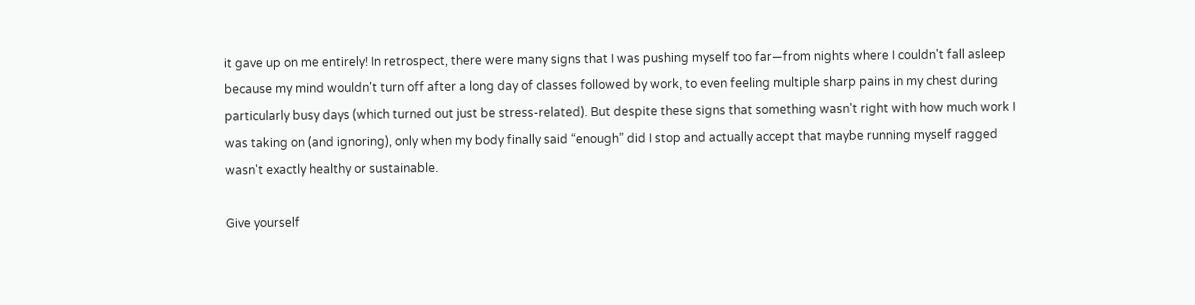it gave up on me entirely! In retrospect, there were many signs that I was pushing myself too far—from nights where I couldn't fall asleep because my mind wouldn't turn off after a long day of classes followed by work, to even feeling multiple sharp pains in my chest during particularly busy days (which turned out just be stress-related). But despite these signs that something wasn't right with how much work I was taking on (and ignoring), only when my body finally said “enough” did I stop and actually accept that maybe running myself ragged wasn't exactly healthy or sustainable.

Give yourself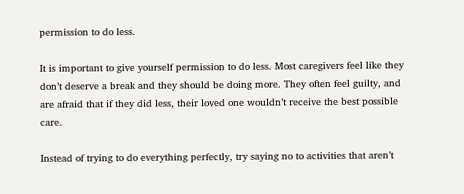permission to do less.

It is important to give yourself permission to do less. Most caregivers feel like they don’t deserve a break and they should be doing more. They often feel guilty, and are afraid that if they did less, their loved one wouldn’t receive the best possible care.

Instead of trying to do everything perfectly, try saying no to activities that aren’t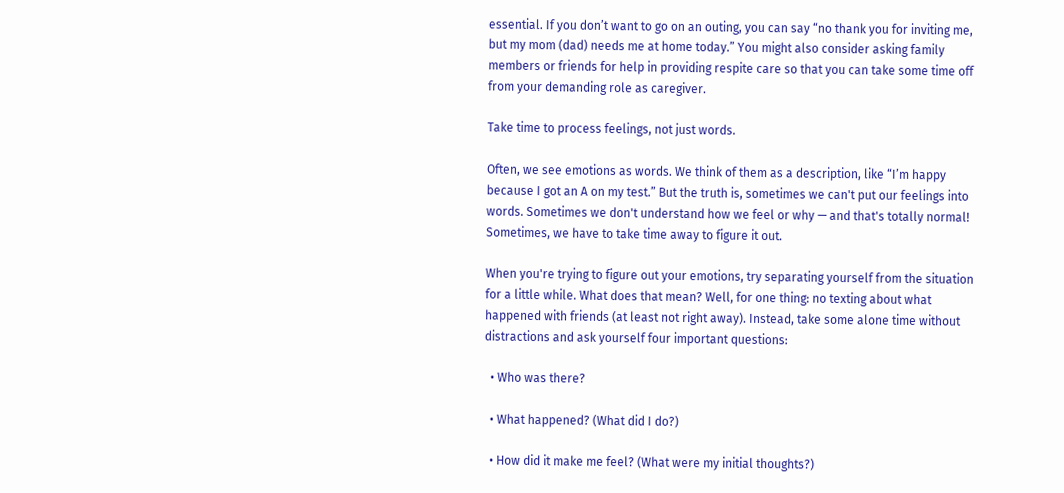essential. If you don’t want to go on an outing, you can say “no thank you for inviting me, but my mom (dad) needs me at home today.” You might also consider asking family members or friends for help in providing respite care so that you can take some time off from your demanding role as caregiver.

Take time to process feelings, not just words.

Often, we see emotions as words. We think of them as a description, like “I’m happy because I got an A on my test.” But the truth is, sometimes we can't put our feelings into words. Sometimes we don't understand how we feel or why — and that's totally normal! Sometimes, we have to take time away to figure it out.

When you're trying to figure out your emotions, try separating yourself from the situation for a little while. What does that mean? Well, for one thing: no texting about what happened with friends (at least not right away). Instead, take some alone time without distractions and ask yourself four important questions:

  • Who was there?

  • What happened? (What did I do?)

  • How did it make me feel? (What were my initial thoughts?)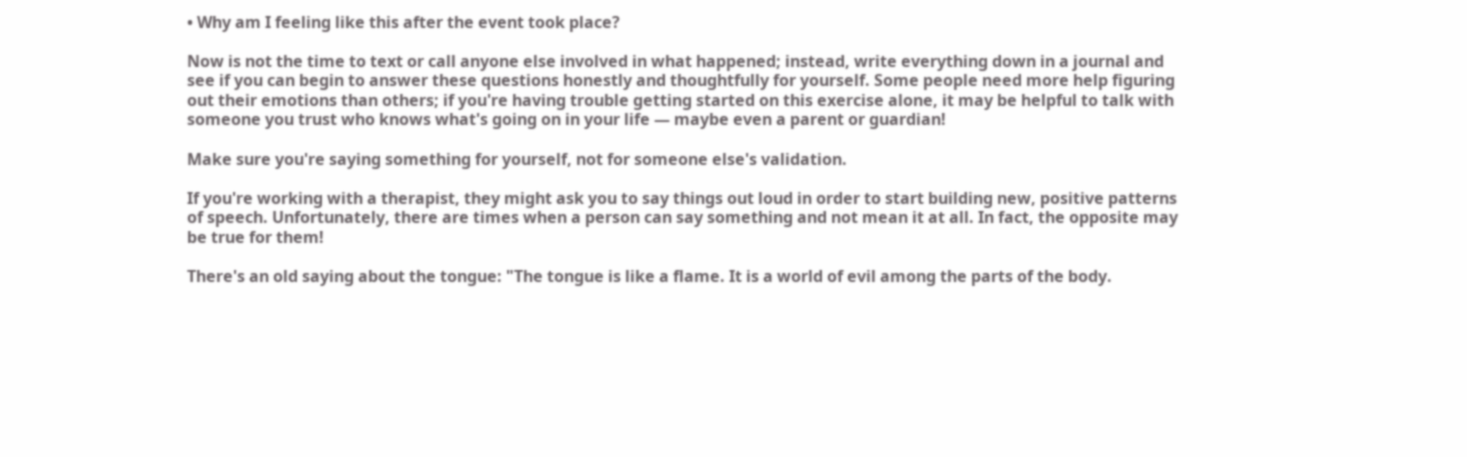• Why am I feeling like this after the event took place?

Now is not the time to text or call anyone else involved in what happened; instead, write everything down in a journal and see if you can begin to answer these questions honestly and thoughtfully for yourself. Some people need more help figuring out their emotions than others; if you're having trouble getting started on this exercise alone, it may be helpful to talk with someone you trust who knows what's going on in your life — maybe even a parent or guardian!

Make sure you're saying something for yourself, not for someone else's validation.

If you're working with a therapist, they might ask you to say things out loud in order to start building new, positive patterns of speech. Unfortunately, there are times when a person can say something and not mean it at all. In fact, the opposite may be true for them!

There's an old saying about the tongue: "The tongue is like a flame. It is a world of evil among the parts of the body.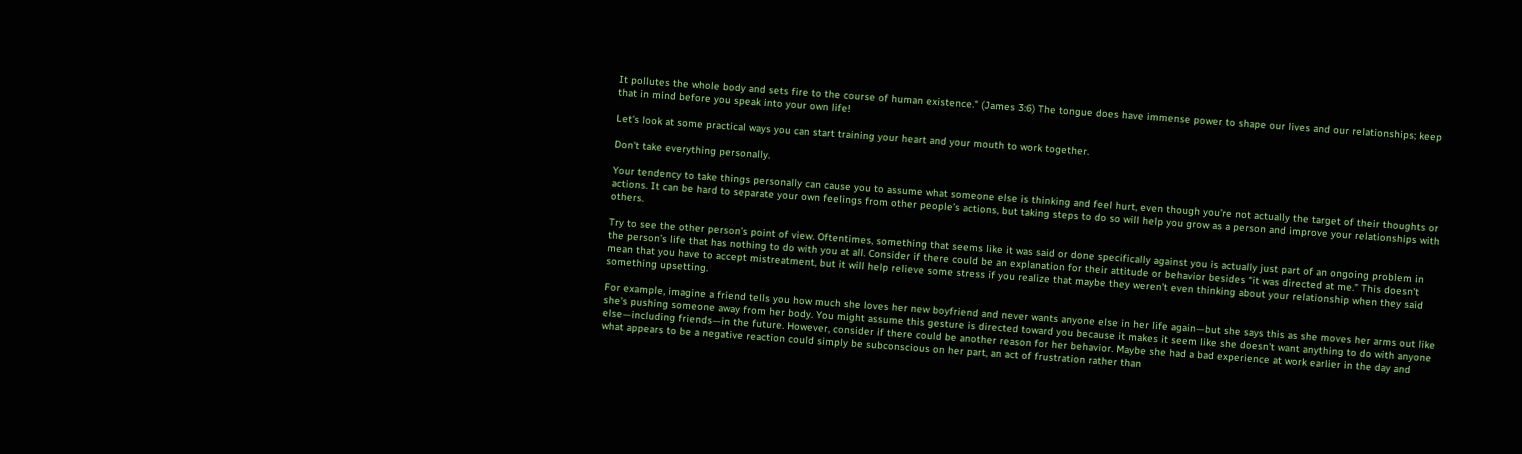It pollutes the whole body and sets fire to the course of human existence." (James 3:6) The tongue does have immense power to shape our lives and our relationships; keep that in mind before you speak into your own life!

Let's look at some practical ways you can start training your heart and your mouth to work together.

Don't take everything personally.

Your tendency to take things personally can cause you to assume what someone else is thinking and feel hurt, even though you’re not actually the target of their thoughts or actions. It can be hard to separate your own feelings from other people’s actions, but taking steps to do so will help you grow as a person and improve your relationships with others.

Try to see the other person’s point of view. Oftentimes, something that seems like it was said or done specifically against you is actually just part of an ongoing problem in the person’s life that has nothing to do with you at all. Consider if there could be an explanation for their attitude or behavior besides “it was directed at me.” This doesn’t mean that you have to accept mistreatment, but it will help relieve some stress if you realize that maybe they weren’t even thinking about your relationship when they said something upsetting.

For example, imagine a friend tells you how much she loves her new boyfriend and never wants anyone else in her life again—but she says this as she moves her arms out like she's pushing someone away from her body. You might assume this gesture is directed toward you because it makes it seem like she doesn't want anything to do with anyone else—including friends—in the future. However, consider if there could be another reason for her behavior. Maybe she had a bad experience at work earlier in the day and what appears to be a negative reaction could simply be subconscious on her part, an act of frustration rather than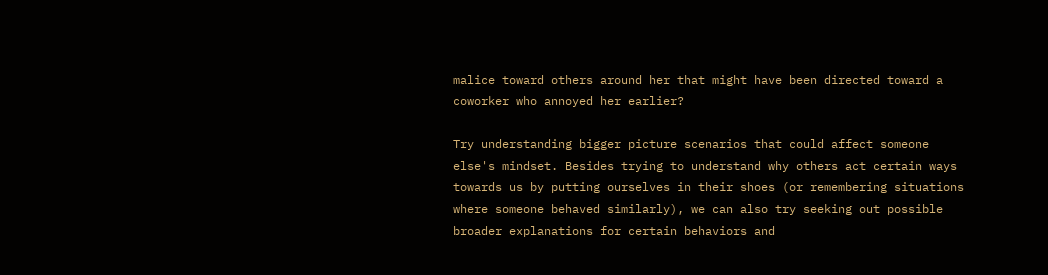malice toward others around her that might have been directed toward a coworker who annoyed her earlier?

Try understanding bigger picture scenarios that could affect someone else's mindset. Besides trying to understand why others act certain ways towards us by putting ourselves in their shoes (or remembering situations where someone behaved similarly), we can also try seeking out possible broader explanations for certain behaviors and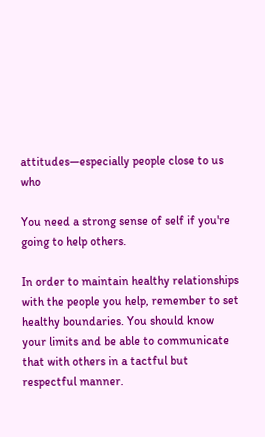attitudes—especially people close to us who

You need a strong sense of self if you're going to help others.

In order to maintain healthy relationships with the people you help, remember to set healthy boundaries. You should know your limits and be able to communicate that with others in a tactful but respectful manner.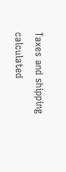Taxes and shipping calculated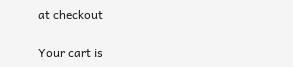at checkout

Your cart is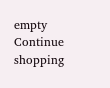empty
Continue shopping